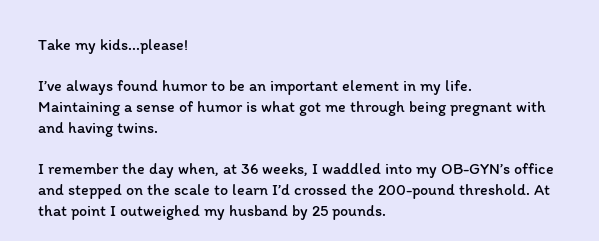Take my kids...please!

I’ve always found humor to be an important element in my life. Maintaining a sense of humor is what got me through being pregnant with and having twins.

I remember the day when, at 36 weeks, I waddled into my OB-GYN’s office and stepped on the scale to learn I’d crossed the 200-pound threshold. At that point I outweighed my husband by 25 pounds.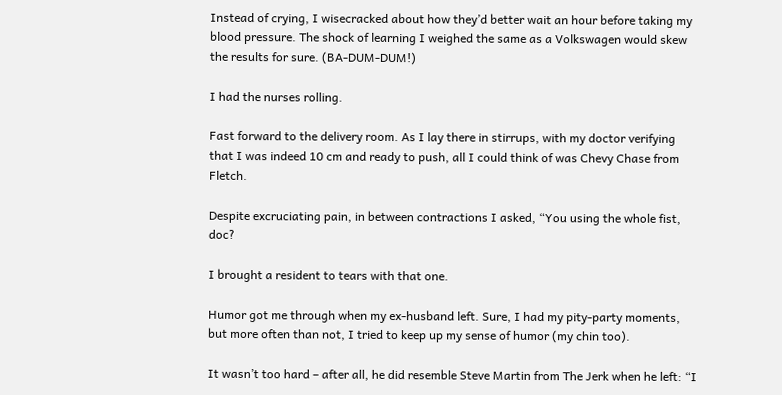Instead of crying, I wisecracked about how they’d better wait an hour before taking my blood pressure. The shock of learning I weighed the same as a Volkswagen would skew the results for sure. (BA-DUM-DUM!)

I had the nurses rolling.

Fast forward to the delivery room. As I lay there in stirrups, with my doctor verifying that I was indeed 10 cm and ready to push, all I could think of was Chevy Chase from Fletch.

Despite excruciating pain, in between contractions I asked, “You using the whole fist, doc?

I brought a resident to tears with that one.

Humor got me through when my ex-husband left. Sure, I had my pity-party moments, but more often than not, I tried to keep up my sense of humor (my chin too).

It wasn’t too hard – after all, he did resemble Steve Martin from The Jerk when he left: “I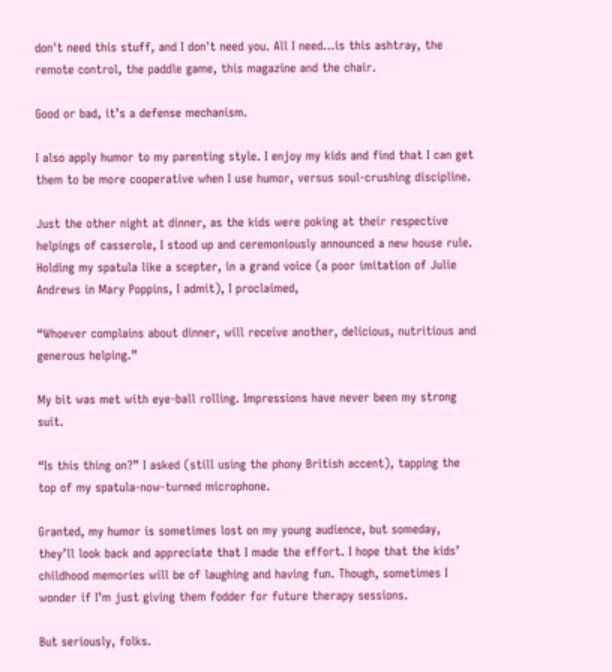don't need this stuff, and I don't need you. All I need…is this ashtray, the remote control, the paddle game, this magazine and the chair.

Good or bad, it’s a defense mechanism.

I also apply humor to my parenting style. I enjoy my kids and find that I can get them to be more cooperative when I use humor, versus soul-crushing discipline.

Just the other night at dinner, as the kids were poking at their respective helpings of casserole, I stood up and ceremoniously announced a new house rule. Holding my spatula like a scepter, in a grand voice (a poor imitation of Julie Andrews in Mary Poppins, I admit), I proclaimed,

“Whoever complains about dinner, will receive another, delicious, nutritious and generous helping.”

My bit was met with eye-ball rolling. Impressions have never been my strong suit.

“Is this thing on?” I asked (still using the phony British accent), tapping the top of my spatula-now-turned microphone.

Granted, my humor is sometimes lost on my young audience, but someday, they’ll look back and appreciate that I made the effort. I hope that the kids’ childhood memories will be of laughing and having fun. Though, sometimes I wonder if I’m just giving them fodder for future therapy sessions.

But seriously, folks.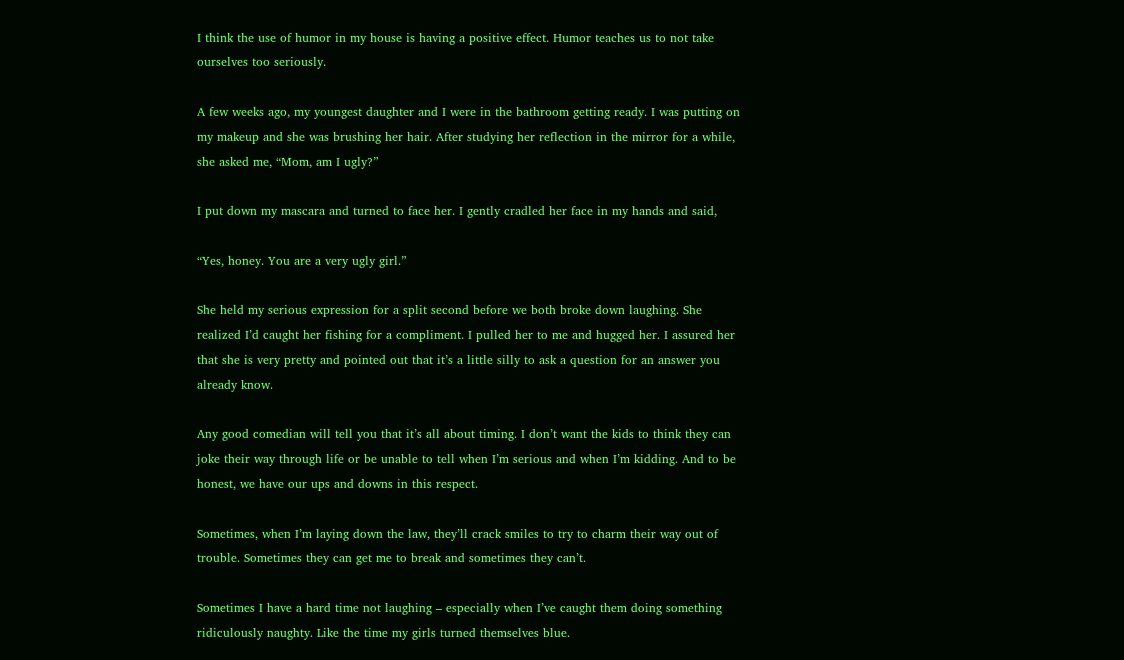I think the use of humor in my house is having a positive effect. Humor teaches us to not take ourselves too seriously.

A few weeks ago, my youngest daughter and I were in the bathroom getting ready. I was putting on my makeup and she was brushing her hair. After studying her reflection in the mirror for a while, she asked me, “Mom, am I ugly?”

I put down my mascara and turned to face her. I gently cradled her face in my hands and said,

“Yes, honey. You are a very ugly girl.”

She held my serious expression for a split second before we both broke down laughing. She realized I’d caught her fishing for a compliment. I pulled her to me and hugged her. I assured her that she is very pretty and pointed out that it’s a little silly to ask a question for an answer you already know.

Any good comedian will tell you that it’s all about timing. I don’t want the kids to think they can joke their way through life or be unable to tell when I’m serious and when I’m kidding. And to be honest, we have our ups and downs in this respect.

Sometimes, when I’m laying down the law, they’ll crack smiles to try to charm their way out of trouble. Sometimes they can get me to break and sometimes they can’t.

Sometimes I have a hard time not laughing – especially when I’ve caught them doing something ridiculously naughty. Like the time my girls turned themselves blue.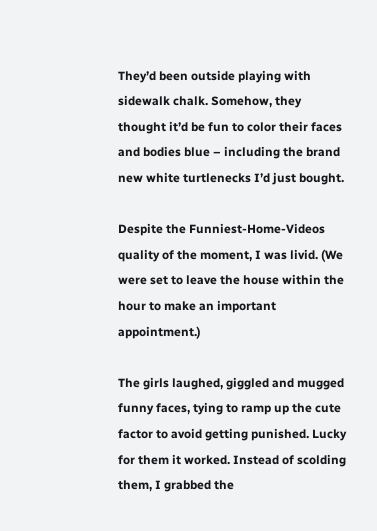They’d been outside playing with sidewalk chalk. Somehow, they thought it’d be fun to color their faces and bodies blue – including the brand new white turtlenecks I’d just bought.

Despite the Funniest-Home-Videos quality of the moment, I was livid. (We were set to leave the house within the hour to make an important appointment.)

The girls laughed, giggled and mugged funny faces, tying to ramp up the cute factor to avoid getting punished. Lucky for them it worked. Instead of scolding them, I grabbed the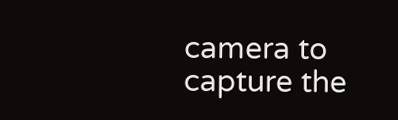camera to capture the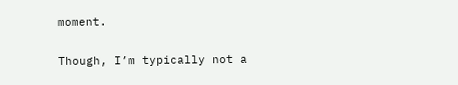moment.

Though, I’m typically not a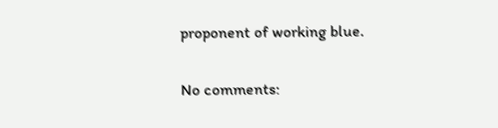proponent of working blue.

No comments: